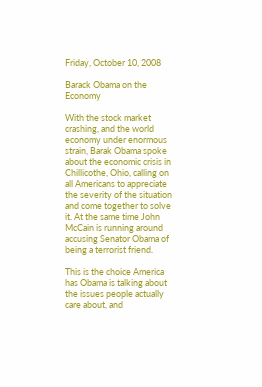Friday, October 10, 2008

Barack Obama on the Economy

With the stock market crashing, and the world economy under enormous strain, Barak Obama spoke about the economic crisis in Chillicothe, Ohio, calling on all Americans to appreciate the severity of the situation and come together to solve it. At the same time John McCain is running around accusing Senator Obama of being a terrorist friend.

This is the choice America has Obama is talking about the issues people actually care about, and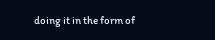doing it in the form of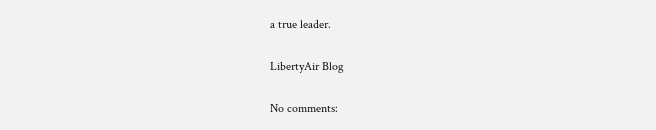a true leader.

LibertyAir Blog

No comments: